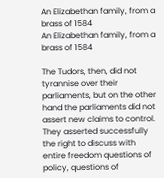An Elizabethan family, from a brass of 1584
An Elizabethan family, from a brass of 1584

The Tudors, then, did not tyrannise over their parliaments, but on the other hand the parliaments did not assert new claims to control. They asserted successfully the right to discuss with entire freedom questions of policy, questions of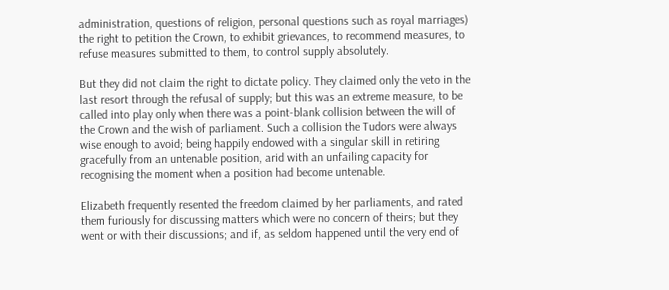administration, questions of religion, personal questions such as royal marriages) the right to petition the Crown, to exhibit grievances, to recommend measures, to refuse measures submitted to them, to control supply absolutely.

But they did not claim the right to dictate policy. They claimed only the veto in the last resort through the refusal of supply; but this was an extreme measure, to be called into play only when there was a point-blank collision between the will of the Crown and the wish of parliament. Such a collision the Tudors were always wise enough to avoid; being happily endowed with a singular skill in retiring gracefully from an untenable position, arid with an unfailing capacity for recognising the moment when a position had become untenable.

Elizabeth frequently resented the freedom claimed by her parliaments, and rated them furiously for discussing matters which were no concern of theirs; but they went or with their discussions; and if, as seldom happened until the very end of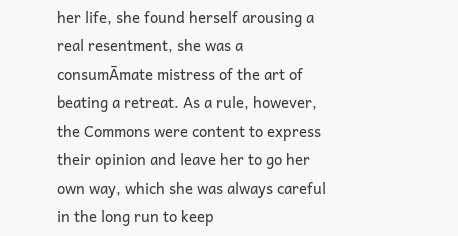her life, she found herself arousing a real resentment, she was a consumĀmate mistress of the art of beating a retreat. As a rule, however, the Commons were content to express their opinion and leave her to go her own way, which she was always careful in the long run to keep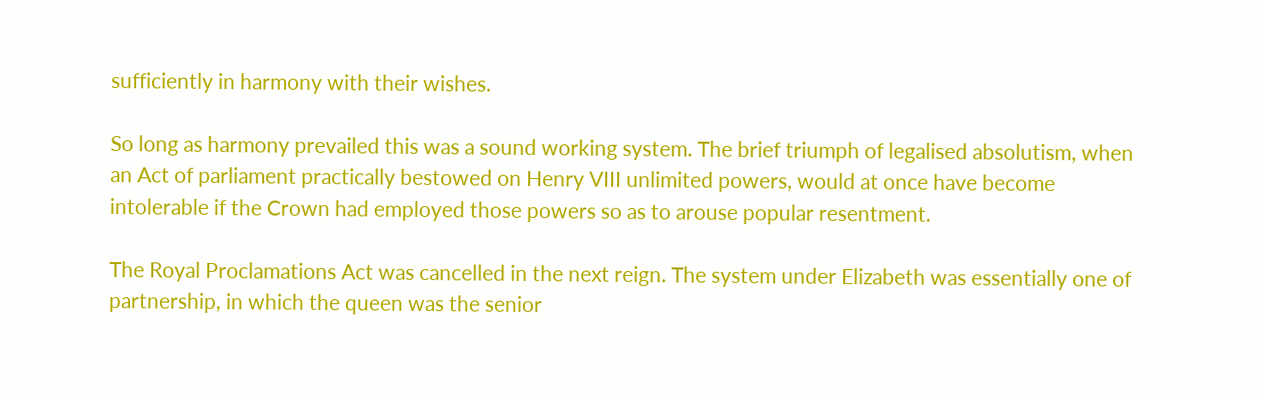sufficiently in harmony with their wishes.

So long as harmony prevailed this was a sound working system. The brief triumph of legalised absolutism, when an Act of parliament practically bestowed on Henry VIII unlimited powers, would at once have become intolerable if the Crown had employed those powers so as to arouse popular resentment.

The Royal Proclamations Act was cancelled in the next reign. The system under Elizabeth was essentially one of partnership, in which the queen was the senior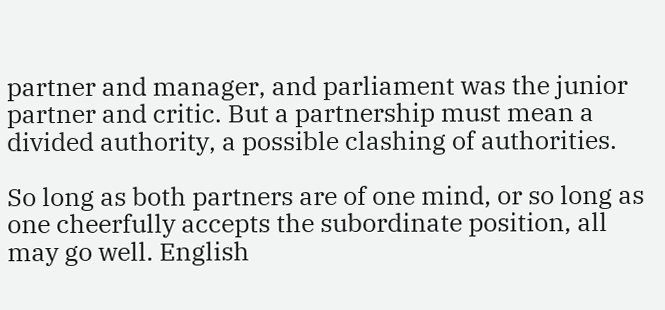partner and manager, and parliament was the junior partner and critic. But a partnership must mean a divided authority, a possible clashing of authorities.

So long as both partners are of one mind, or so long as one cheerfully accepts the subordinate position, all may go well. English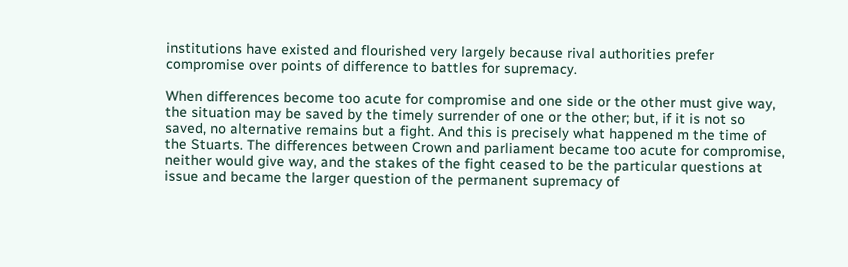institutions have existed and flourished very largely because rival authorities prefer compromise over points of difference to battles for supremacy.

When differences become too acute for compromise and one side or the other must give way, the situation may be saved by the timely surrender of one or the other; but, if it is not so saved, no alternative remains but a fight. And this is precisely what happened m the time of the Stuarts. The differences between Crown and parliament became too acute for compromise, neither would give way, and the stakes of the fight ceased to be the particular questions at issue and became the larger question of the permanent supremacy of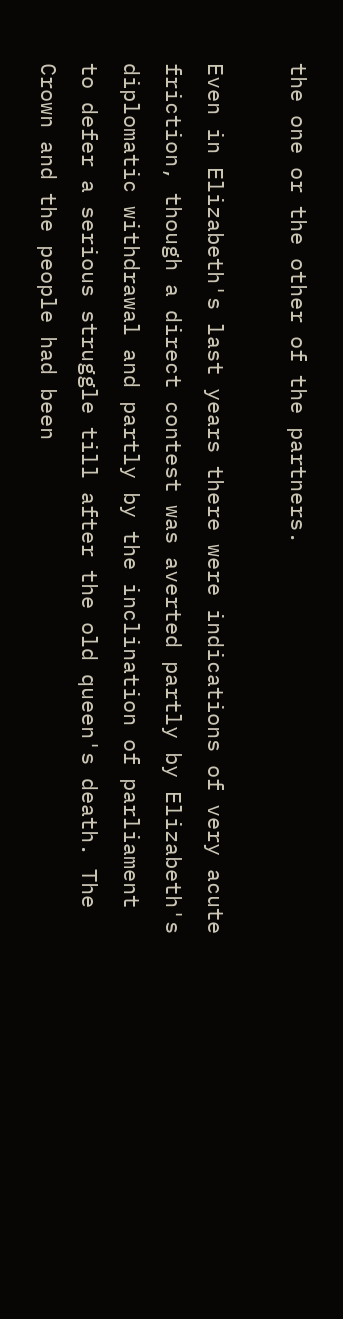the one or the other of the partners.

Even in Elizabeth's last years there were indications of very acute friction, though a direct contest was averted partly by Elizabeth's diplomatic withdrawal and partly by the inclination of parliament to defer a serious struggle till after the old queen's death. The Crown and the people had been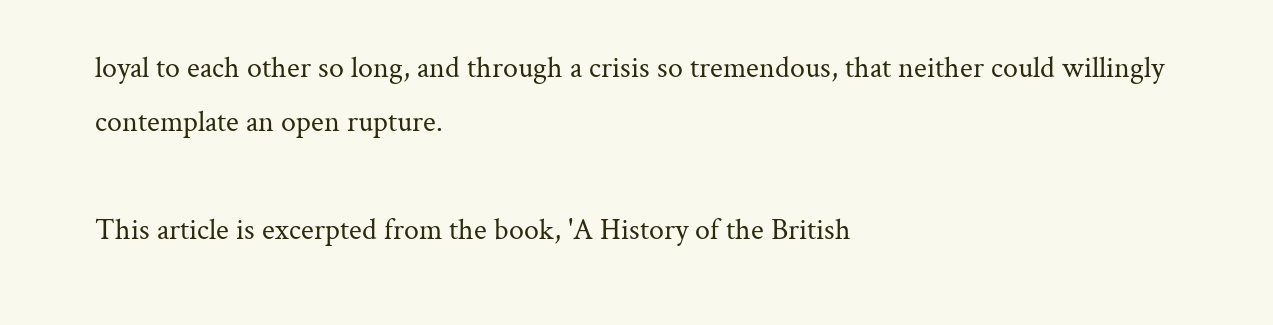loyal to each other so long, and through a crisis so tremendous, that neither could willingly contemplate an open rupture.

This article is excerpted from the book, 'A History of the British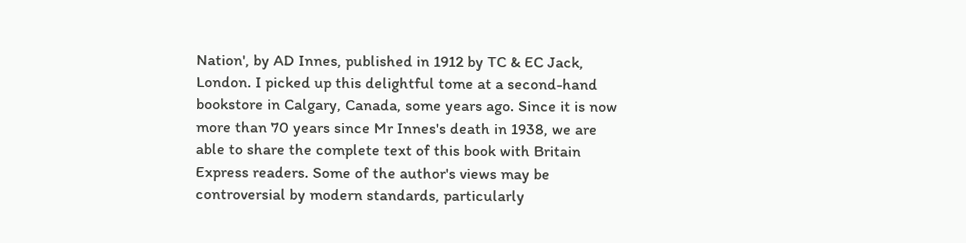Nation', by AD Innes, published in 1912 by TC & EC Jack, London. I picked up this delightful tome at a second-hand bookstore in Calgary, Canada, some years ago. Since it is now more than 70 years since Mr Innes's death in 1938, we are able to share the complete text of this book with Britain Express readers. Some of the author's views may be controversial by modern standards, particularly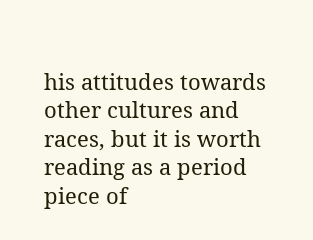his attitudes towards other cultures and races, but it is worth reading as a period piece of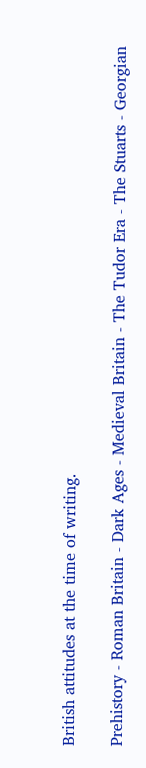British attitudes at the time of writing.

Prehistory - Roman Britain - Dark Ages - Medieval Britain - The Tudor Era - The Stuarts - Georgian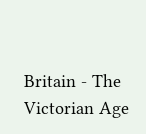Britain - The Victorian Age